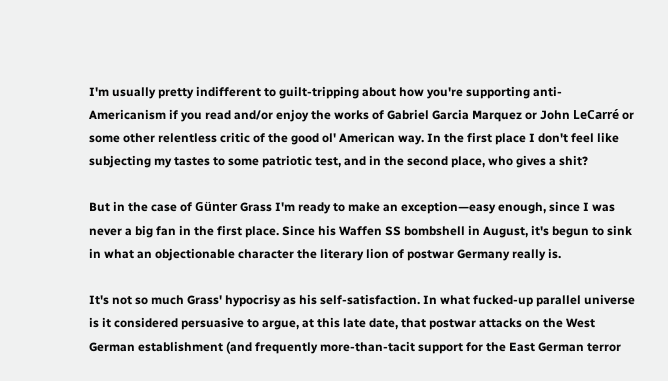I'm usually pretty indifferent to guilt-tripping about how you're supporting anti-Americanism if you read and/or enjoy the works of Gabriel Garcia Marquez or John LeCarré or some other relentless critic of the good ol' American way. In the first place I don't feel like subjecting my tastes to some patriotic test, and in the second place, who gives a shit?

But in the case of Günter Grass I'm ready to make an exception—easy enough, since I was never a big fan in the first place. Since his Waffen SS bombshell in August, it's begun to sink in what an objectionable character the literary lion of postwar Germany really is.

It's not so much Grass' hypocrisy as his self-satisfaction. In what fucked-up parallel universe is it considered persuasive to argue, at this late date, that postwar attacks on the West German establishment (and frequently more-than-tacit support for the East German terror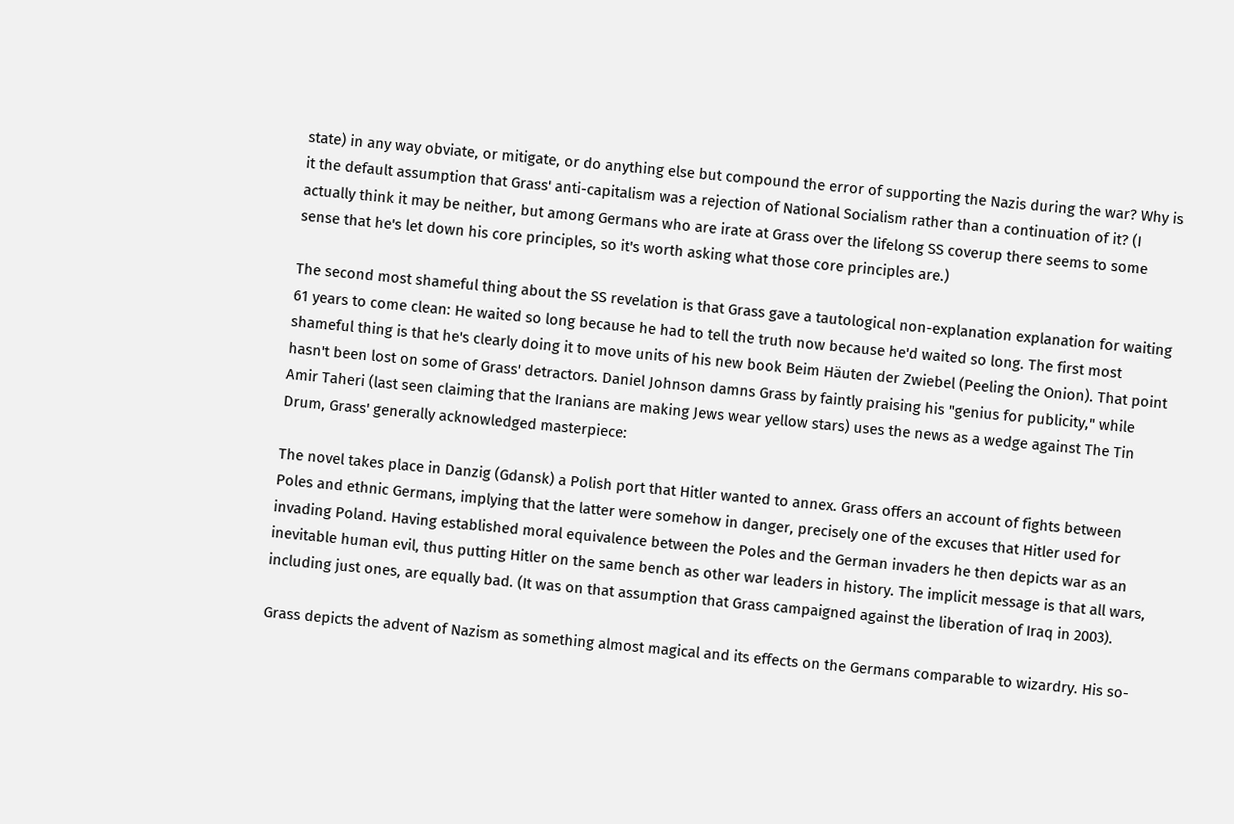state) in any way obviate, or mitigate, or do anything else but compound the error of supporting the Nazis during the war? Why is it the default assumption that Grass' anti-capitalism was a rejection of National Socialism rather than a continuation of it? (I actually think it may be neither, but among Germans who are irate at Grass over the lifelong SS coverup there seems to some sense that he's let down his core principles, so it's worth asking what those core principles are.)

The second most shameful thing about the SS revelation is that Grass gave a tautological non-explanation explanation for waiting 61 years to come clean: He waited so long because he had to tell the truth now because he'd waited so long. The first most shameful thing is that he's clearly doing it to move units of his new book Beim Häuten der Zwiebel (Peeling the Onion). That point hasn't been lost on some of Grass' detractors. Daniel Johnson damns Grass by faintly praising his "genius for publicity," while Amir Taheri (last seen claiming that the Iranians are making Jews wear yellow stars) uses the news as a wedge against The Tin Drum, Grass' generally acknowledged masterpiece:

The novel takes place in Danzig (Gdansk) a Polish port that Hitler wanted to annex. Grass offers an account of fights between Poles and ethnic Germans, implying that the latter were somehow in danger, precisely one of the excuses that Hitler used for invading Poland. Having established moral equivalence between the Poles and the German invaders he then depicts war as an inevitable human evil, thus putting Hitler on the same bench as other war leaders in history. The implicit message is that all wars, including just ones, are equally bad. (It was on that assumption that Grass campaigned against the liberation of Iraq in 2003).

Grass depicts the advent of Nazism as something almost magical and its effects on the Germans comparable to wizardry. His so-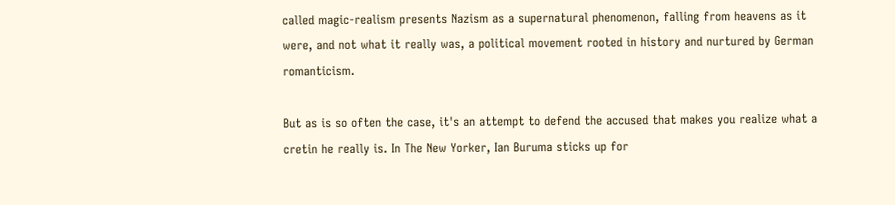called magic-realism presents Nazism as a supernatural phenomenon, falling from heavens as it were, and not what it really was, a political movement rooted in history and nurtured by German romanticism.

But as is so often the case, it's an attempt to defend the accused that makes you realize what a cretin he really is. In The New Yorker, Ian Buruma sticks up for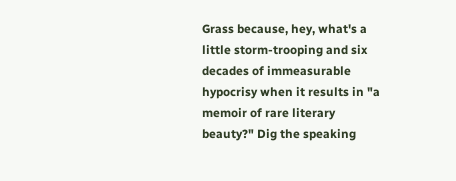Grass because, hey, what's a little storm-trooping and six decades of immeasurable hypocrisy when it results in "a memoir of rare literary beauty?" Dig the speaking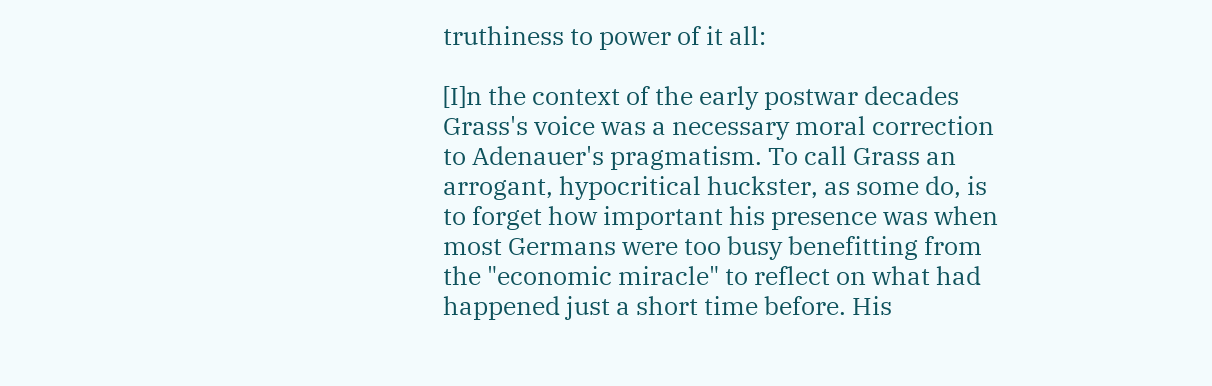truthiness to power of it all:

[I]n the context of the early postwar decades Grass's voice was a necessary moral correction to Adenauer's pragmatism. To call Grass an arrogant, hypocritical huckster, as some do, is to forget how important his presence was when most Germans were too busy benefitting from the "economic miracle" to reflect on what had happened just a short time before. His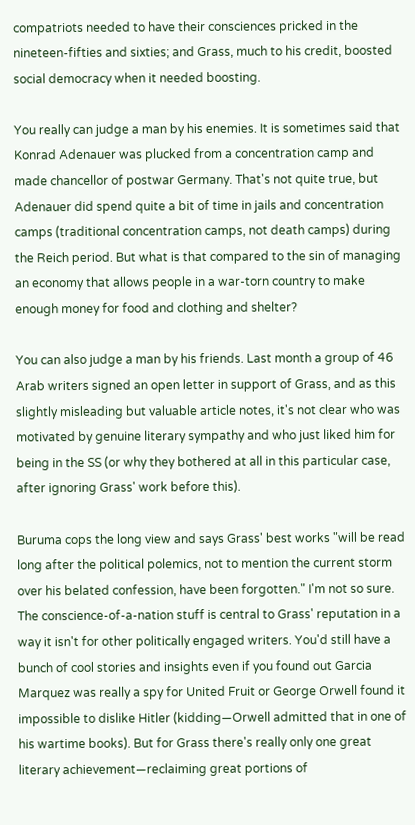compatriots needed to have their consciences pricked in the nineteen-fifties and sixties; and Grass, much to his credit, boosted social democracy when it needed boosting.

You really can judge a man by his enemies. It is sometimes said that Konrad Adenauer was plucked from a concentration camp and made chancellor of postwar Germany. That's not quite true, but Adenauer did spend quite a bit of time in jails and concentration camps (traditional concentration camps, not death camps) during the Reich period. But what is that compared to the sin of managing an economy that allows people in a war-torn country to make enough money for food and clothing and shelter?

You can also judge a man by his friends. Last month a group of 46 Arab writers signed an open letter in support of Grass, and as this slightly misleading but valuable article notes, it's not clear who was motivated by genuine literary sympathy and who just liked him for being in the SS (or why they bothered at all in this particular case, after ignoring Grass' work before this).

Buruma cops the long view and says Grass' best works "will be read long after the political polemics, not to mention the current storm over his belated confession, have been forgotten." I'm not so sure. The conscience-of-a-nation stuff is central to Grass' reputation in a way it isn't for other politically engaged writers. You'd still have a bunch of cool stories and insights even if you found out Garcia Marquez was really a spy for United Fruit or George Orwell found it impossible to dislike Hitler (kidding—Orwell admitted that in one of his wartime books). But for Grass there's really only one great literary achievement—reclaiming great portions of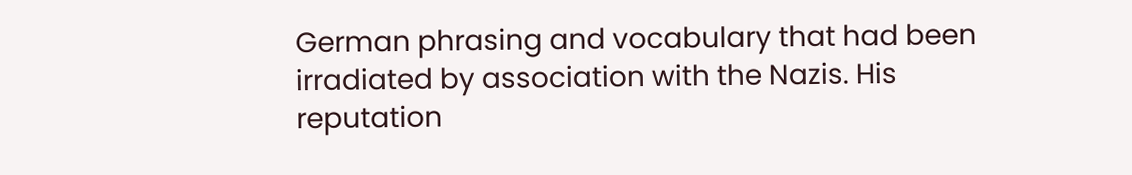German phrasing and vocabulary that had been irradiated by association with the Nazis. His reputation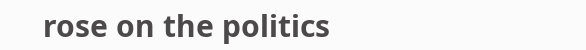rose on the politics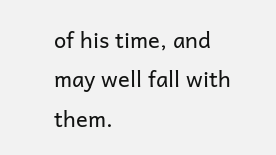of his time, and may well fall with them.